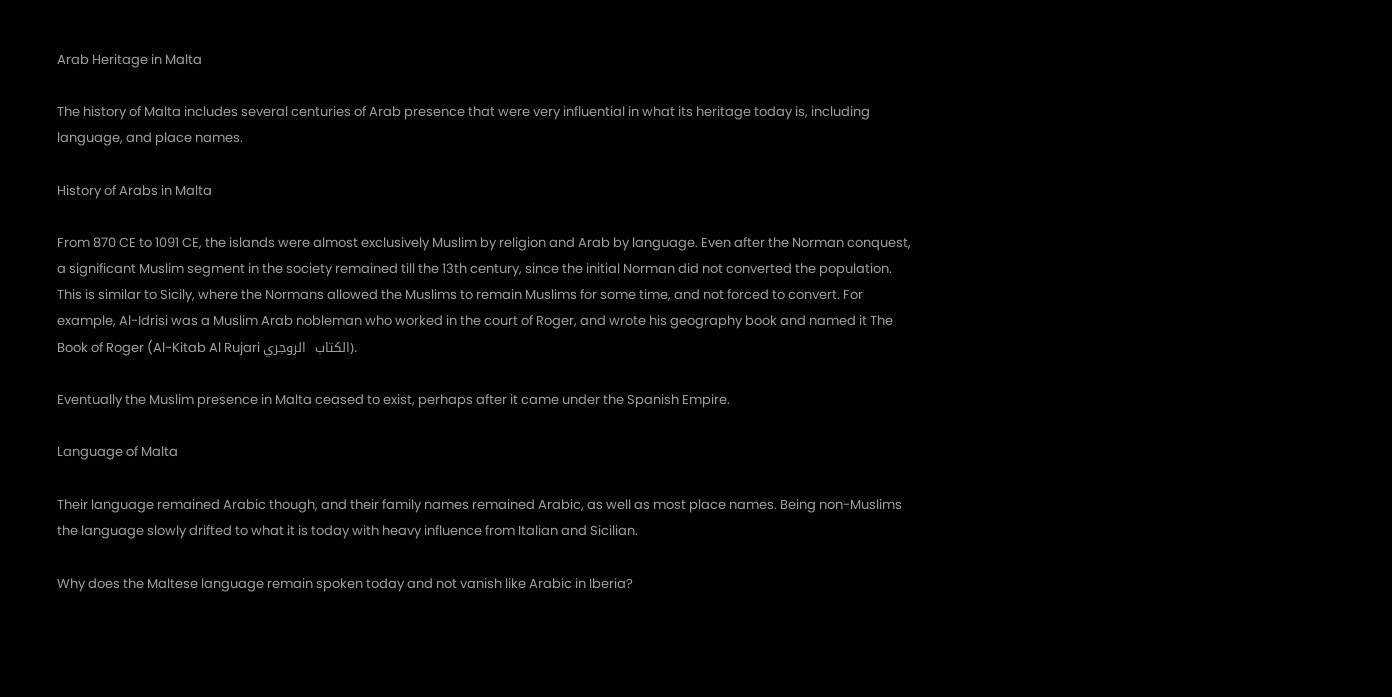Arab Heritage in Malta

The history of Malta includes several centuries of Arab presence that were very influential in what its heritage today is, including language, and place names.

History of Arabs in Malta

From 870 CE to 1091 CE, the islands were almost exclusively Muslim by religion and Arab by language. Even after the Norman conquest, a significant Muslim segment in the society remained till the 13th century, since the initial Norman did not converted the population. This is similar to Sicily, where the Normans allowed the Muslims to remain Muslims for some time, and not forced to convert. For example, Al-Idrisi was a Muslim Arab nobleman who worked in the court of Roger, and wrote his geography book and named it The Book of Roger (Al-Kitab Al Rujari الكتاب  الروجري).

Eventually the Muslim presence in Malta ceased to exist, perhaps after it came under the Spanish Empire.

Language of Malta

Their language remained Arabic though, and their family names remained Arabic, as well as most place names. Being non-Muslims the language slowly drifted to what it is today with heavy influence from Italian and Sicilian.

Why does the Maltese language remain spoken today and not vanish like Arabic in Iberia?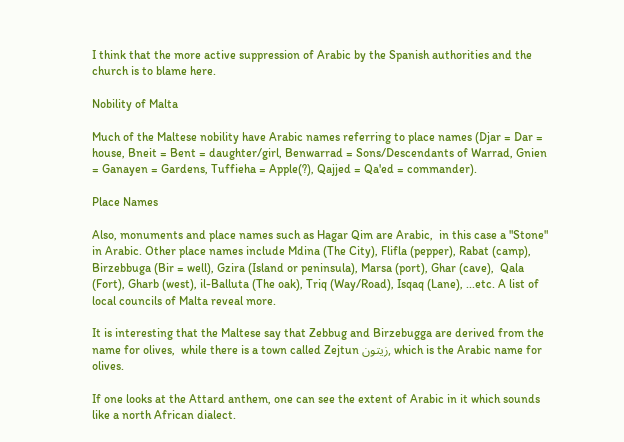I think that the more active suppression of Arabic by the Spanish authorities and the church is to blame here.

Nobility of Malta

Much of the Maltese nobility have Arabic names referring to place names (Djar = Dar = house, Bneit = Bent = daughter/girl, Benwarrad = Sons/Descendants of Warrad, Gnien = Ganayen = Gardens, Tuffieha = Apple(?), Qajjed = Qa'ed = commander).

Place Names

Also, monuments and place names such as Hagar Qim are Arabic,  in this case a "Stone" in Arabic. Other place names include Mdina (The City), Flifla (pepper), Rabat (camp), Birzebbuga (Bir = well), Gzira (Island or peninsula), Marsa (port), Ghar (cave),  Qala (Fort), Gharb (west), il-Balluta (The oak), Triq (Way/Road), Isqaq (Lane), ...etc. A list of local councils of Malta reveal more.

It is interesting that the Maltese say that Zebbug and Birzebugga are derived from the name for olives,  while there is a town called Zejtun زيتون, which is the Arabic name for olives.

If one looks at the Attard anthem, one can see the extent of Arabic in it which sounds like a north African dialect.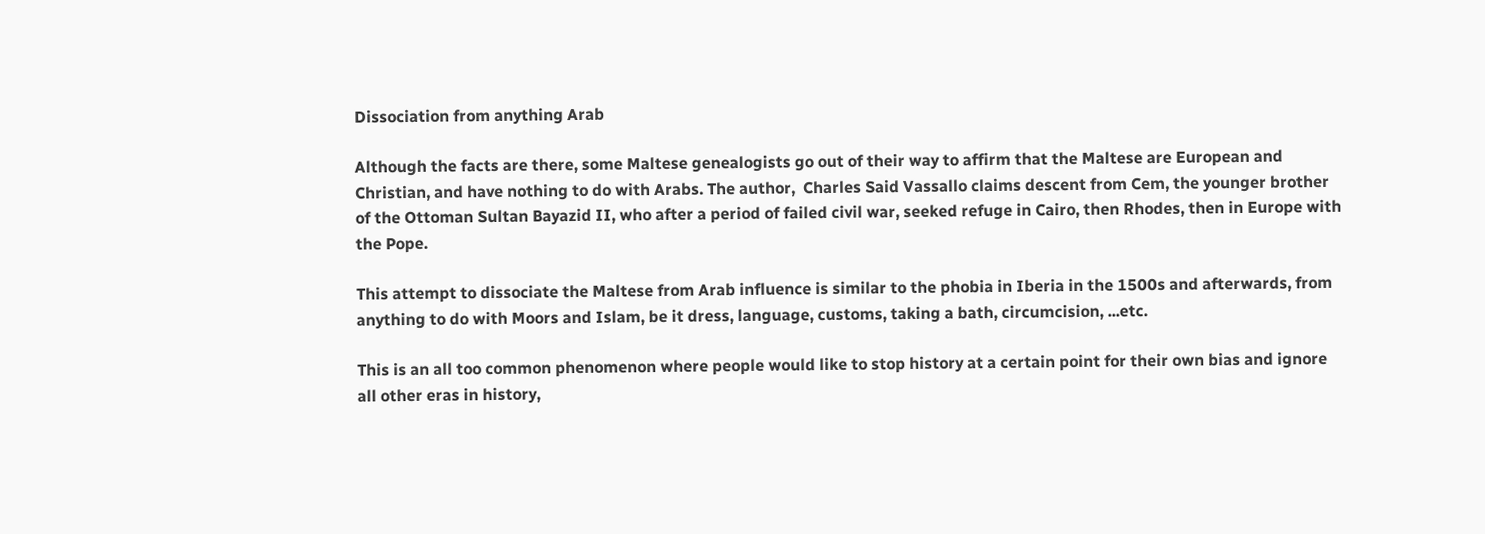Dissociation from anything Arab

Although the facts are there, some Maltese genealogists go out of their way to affirm that the Maltese are European and Christian, and have nothing to do with Arabs. The author,  Charles Said Vassallo claims descent from Cem, the younger brother of the Ottoman Sultan Bayazid II, who after a period of failed civil war, seeked refuge in Cairo, then Rhodes, then in Europe with the Pope.

This attempt to dissociate the Maltese from Arab influence is similar to the phobia in Iberia in the 1500s and afterwards, from anything to do with Moors and Islam, be it dress, language, customs, taking a bath, circumcision, ...etc.

This is an all too common phenomenon where people would like to stop history at a certain point for their own bias and ignore all other eras in history,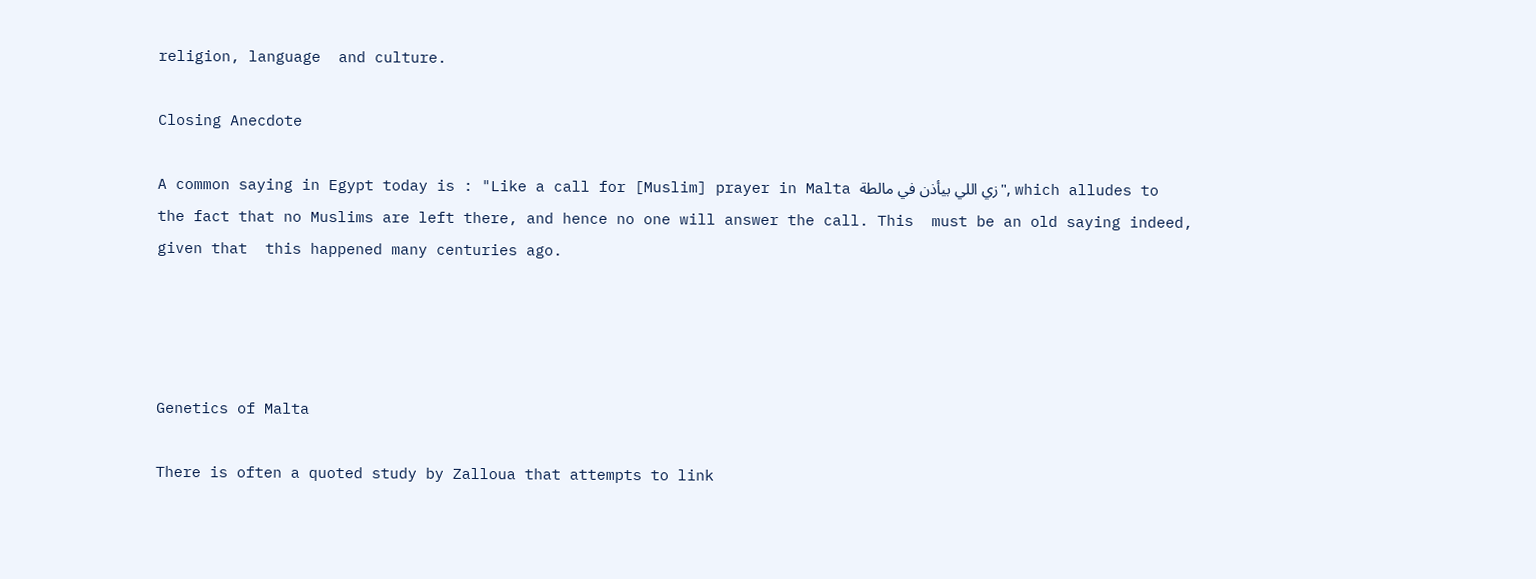religion, language  and culture.

Closing Anecdote

A common saying in Egypt today is : "Like a call for [Muslim] prayer in Malta زي اللي بيأذن في مالطة", which alludes to the fact that no Muslims are left there, and hence no one will answer the call. This  must be an old saying indeed, given that  this happened many centuries ago.




Genetics of Malta

There is often a quoted study by Zalloua that attempts to link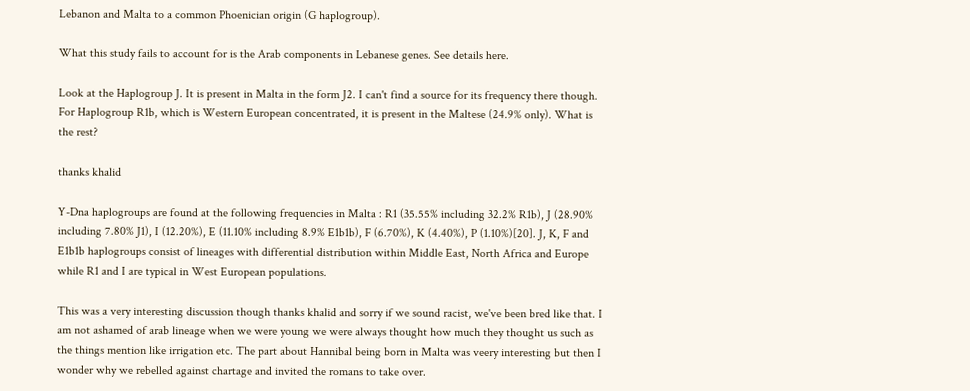Lebanon and Malta to a common Phoenician origin (G haplogroup).

What this study fails to account for is the Arab components in Lebanese genes. See details here.

Look at the Haplogroup J. It is present in Malta in the form J2. I can't find a source for its frequency there though. For Haplogroup R1b, which is Western European concentrated, it is present in the Maltese (24.9% only). What is the rest?

thanks khalid

Y-Dna haplogroups are found at the following frequencies in Malta : R1 (35.55% including 32.2% R1b), J (28.90% including 7.80% J1), I (12.20%), E (11.10% including 8.9% E1b1b), F (6.70%), K (4.40%), P (1.10%)[20]. J, K, F and E1b1b haplogroups consist of lineages with differential distribution within Middle East, North Africa and Europe while R1 and I are typical in West European populations.

This was a very interesting discussion though thanks khalid and sorry if we sound racist, we've been bred like that. I am not ashamed of arab lineage when we were young we were always thought how much they thought us such as the things mention like irrigation etc. The part about Hannibal being born in Malta was veery interesting but then I wonder why we rebelled against chartage and invited the romans to take over.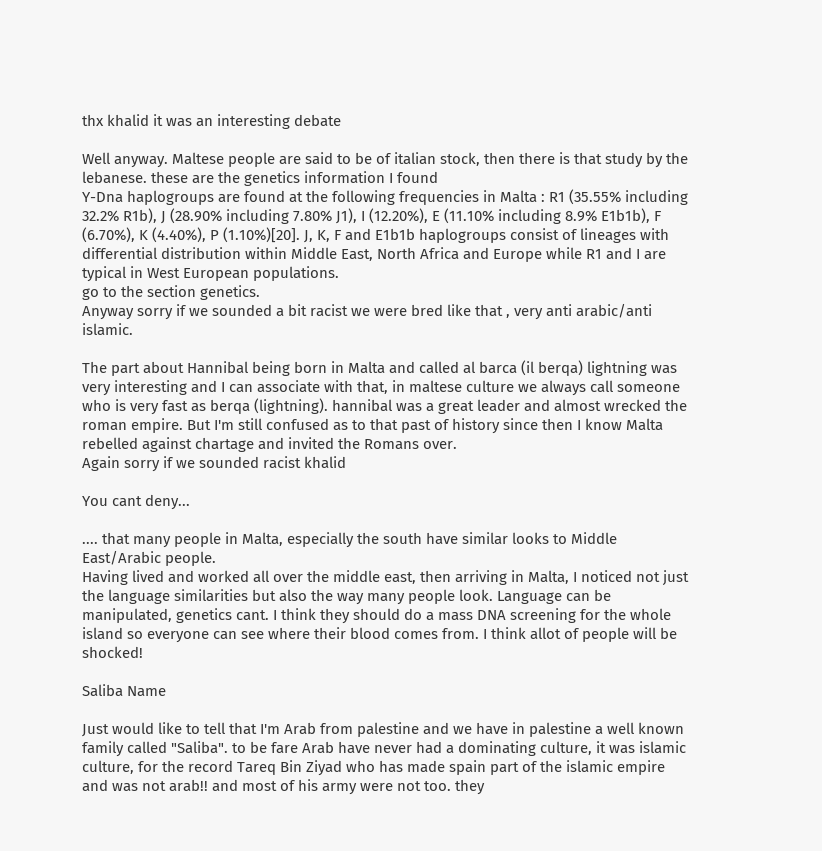thx khalid it was an interesting debate

Well anyway. Maltese people are said to be of italian stock, then there is that study by the lebanese. these are the genetics information I found
Y-Dna haplogroups are found at the following frequencies in Malta : R1 (35.55% including 32.2% R1b), J (28.90% including 7.80% J1), I (12.20%), E (11.10% including 8.9% E1b1b), F (6.70%), K (4.40%), P (1.10%)[20]. J, K, F and E1b1b haplogroups consist of lineages with differential distribution within Middle East, North Africa and Europe while R1 and I are typical in West European populations.
go to the section genetics.
Anyway sorry if we sounded a bit racist we were bred like that , very anti arabic/anti islamic.

The part about Hannibal being born in Malta and called al barca (il berqa) lightning was very interesting and I can associate with that, in maltese culture we always call someone who is very fast as berqa (lightning). hannibal was a great leader and almost wrecked the roman empire. But I'm still confused as to that past of history since then I know Malta rebelled against chartage and invited the Romans over.
Again sorry if we sounded racist khalid

You cant deny...

.... that many people in Malta, especially the south have similar looks to Middle East/Arabic people.
Having lived and worked all over the middle east, then arriving in Malta, I noticed not just the language similarities but also the way many people look. Language can be manipulated, genetics cant. I think they should do a mass DNA screening for the whole island so everyone can see where their blood comes from. I think allot of people will be shocked!

Saliba Name

Just would like to tell that I'm Arab from palestine and we have in palestine a well known family called "Saliba". to be fare Arab have never had a dominating culture, it was islamic culture, for the record Tareq Bin Ziyad who has made spain part of the islamic empire and was not arab!! and most of his army were not too. they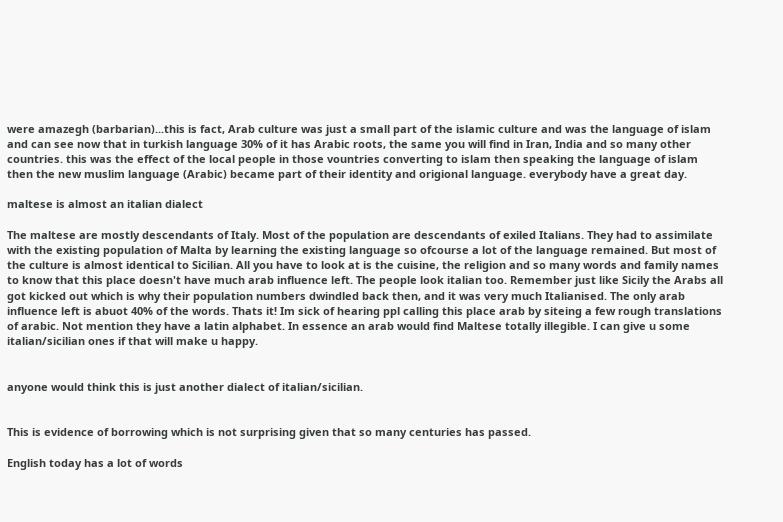were amazegh (barbarian)...this is fact, Arab culture was just a small part of the islamic culture and was the language of islam and can see now that in turkish language 30% of it has Arabic roots, the same you will find in Iran, India and so many other countries. this was the effect of the local people in those vountries converting to islam then speaking the language of islam then the new muslim language (Arabic) became part of their identity and origional language. everybody have a great day.

maltese is almost an italian dialect

The maltese are mostly descendants of Italy. Most of the population are descendants of exiled Italians. They had to assimilate with the existing population of Malta by learning the existing language so ofcourse a lot of the language remained. But most of the culture is almost identical to Sicilian. All you have to look at is the cuisine, the religion and so many words and family names to know that this place doesn't have much arab influence left. The people look italian too. Remember just like Sicily the Arabs all got kicked out which is why their population numbers dwindled back then, and it was very much Italianised. The only arab influence left is abuot 40% of the words. Thats it! Im sick of hearing ppl calling this place arab by siteing a few rough translations of arabic. Not mention they have a latin alphabet. In essence an arab would find Maltese totally illegible. I can give u some italian/sicilian ones if that will make u happy.


anyone would think this is just another dialect of italian/sicilian.


This is evidence of borrowing which is not surprising given that so many centuries has passed.

English today has a lot of words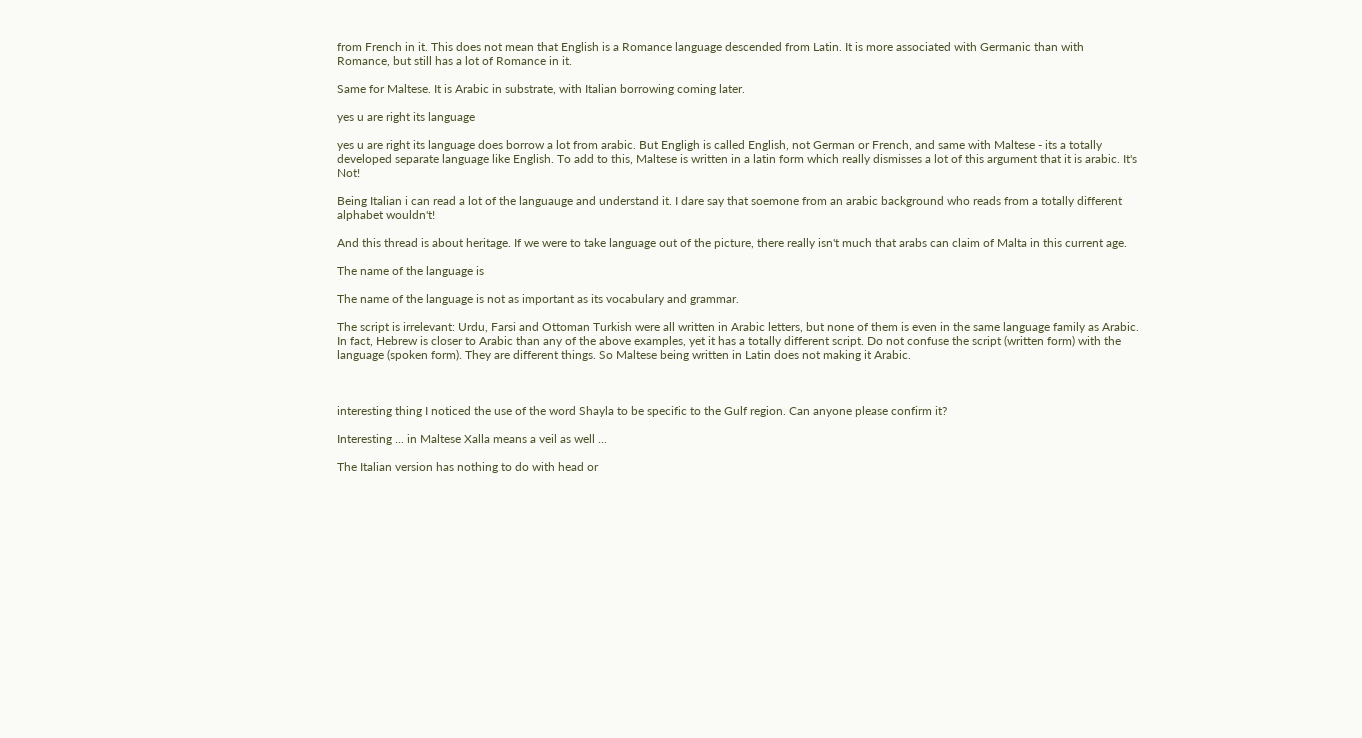from French in it. This does not mean that English is a Romance language descended from Latin. It is more associated with Germanic than with Romance, but still has a lot of Romance in it.

Same for Maltese. It is Arabic in substrate, with Italian borrowing coming later.

yes u are right its language

yes u are right its language does borrow a lot from arabic. But Engligh is called English, not German or French, and same with Maltese - its a totally developed separate language like English. To add to this, Maltese is written in a latin form which really dismisses a lot of this argument that it is arabic. It's Not!

Being Italian i can read a lot of the languauge and understand it. I dare say that soemone from an arabic background who reads from a totally different alphabet wouldn't!

And this thread is about heritage. If we were to take language out of the picture, there really isn't much that arabs can claim of Malta in this current age.

The name of the language is

The name of the language is not as important as its vocabulary and grammar.

The script is irrelevant: Urdu, Farsi and Ottoman Turkish were all written in Arabic letters, but none of them is even in the same language family as Arabic. In fact, Hebrew is closer to Arabic than any of the above examples, yet it has a totally different script. Do not confuse the script (written form) with the language (spoken form). They are different things. So Maltese being written in Latin does not making it Arabic.



interesting thing I noticed the use of the word Shayla to be specific to the Gulf region. Can anyone please confirm it?

Interesting ... in Maltese Xalla means a veil as well ...

The Italian version has nothing to do with head or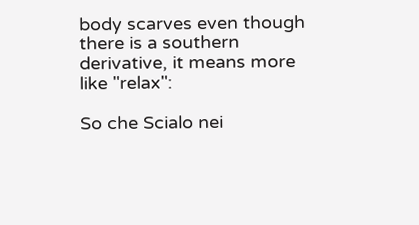body scarves even though there is a southern derivative, it means more like "relax":

So che Scialo nei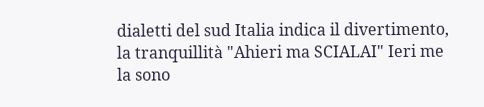dialetti del sud Italia indica il divertimento, la tranquillità "Ahieri ma SCIALAI" Ieri me la sono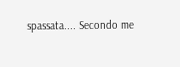spassata.... Secondo me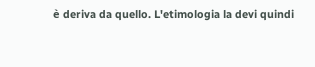è deriva da quello. L'etimologia la devi quindi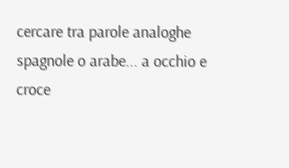cercare tra parole analoghe spagnole o arabe... a occhio e croce